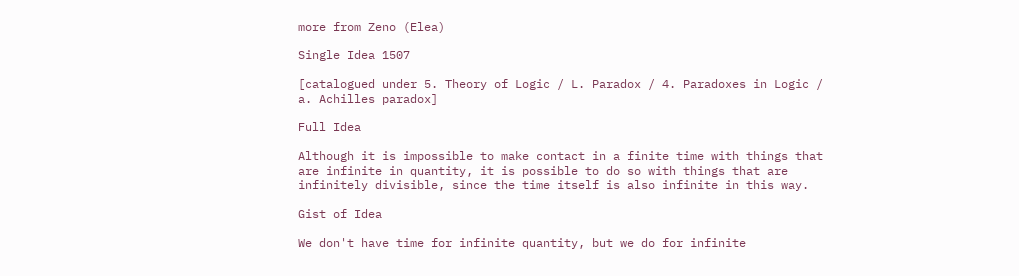more from Zeno (Elea)

Single Idea 1507

[catalogued under 5. Theory of Logic / L. Paradox / 4. Paradoxes in Logic / a. Achilles paradox]

Full Idea

Although it is impossible to make contact in a finite time with things that are infinite in quantity, it is possible to do so with things that are infinitely divisible, since the time itself is also infinite in this way.

Gist of Idea

We don't have time for infinite quantity, but we do for infinite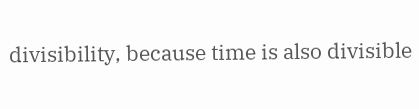divisibility, because time is also divisible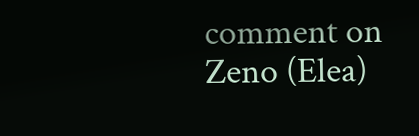comment on Zeno (Elea)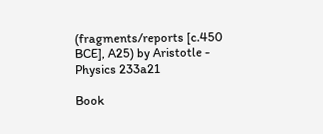(fragments/reports [c.450 BCE], A25) by Aristotle - Physics 233a21

Book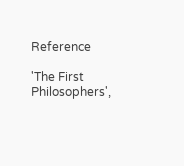Reference

'The First Philosophers',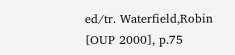ed/tr. Waterfield,Robin [OUP 2000], p.75